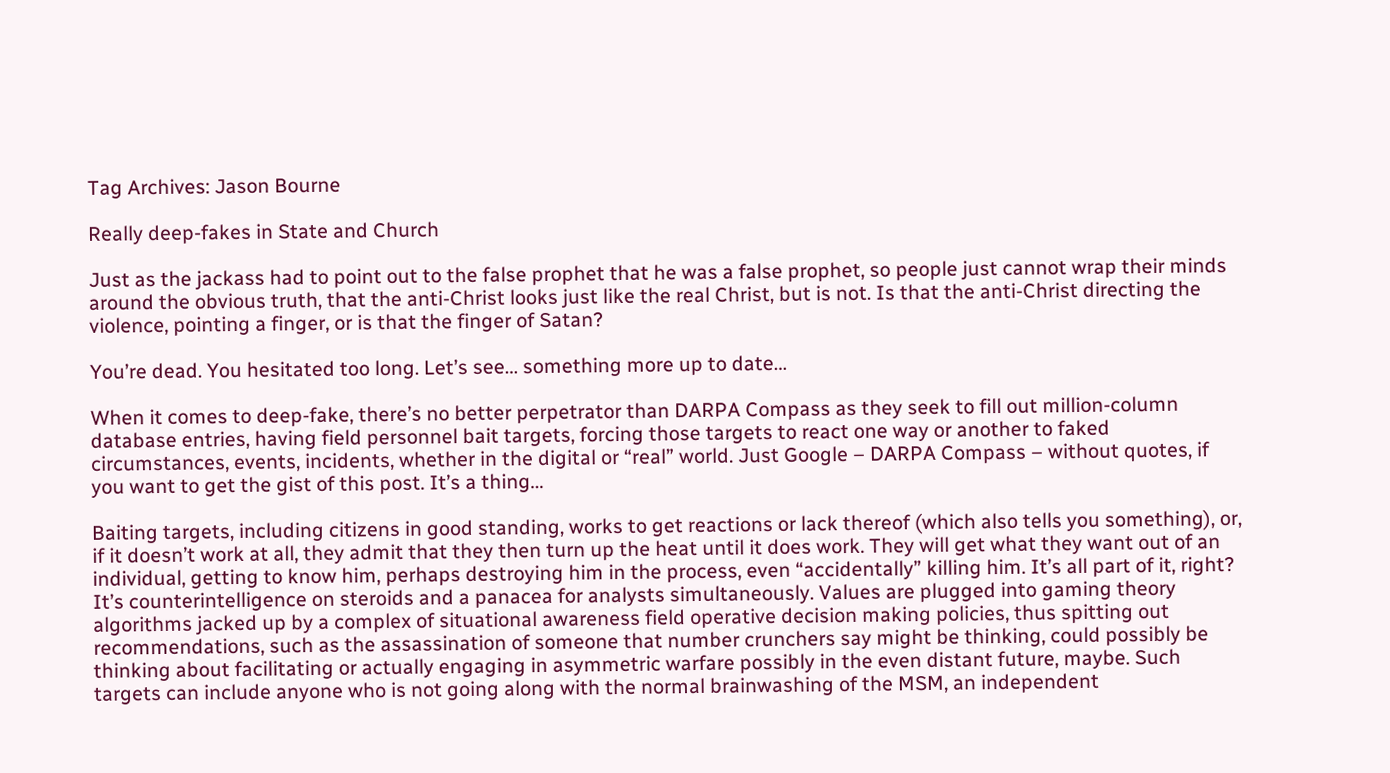Tag Archives: Jason Bourne

Really deep-fakes in State and Church

Just as the jackass had to point out to the false prophet that he was a false prophet, so people just cannot wrap their minds around the obvious truth, that the anti-Christ looks just like the real Christ, but is not. Is that the anti-Christ directing the violence, pointing a finger, or is that the finger of Satan?

You’re dead. You hesitated too long. Let’s see… something more up to date…

When it comes to deep-fake, there’s no better perpetrator than DARPA Compass as they seek to fill out million-column database entries, having field personnel bait targets, forcing those targets to react one way or another to faked circumstances, events, incidents, whether in the digital or “real” world. Just Google – DARPA Compass – without quotes, if you want to get the gist of this post. It’s a thing…

Baiting targets, including citizens in good standing, works to get reactions or lack thereof (which also tells you something), or, if it doesn’t work at all, they admit that they then turn up the heat until it does work. They will get what they want out of an individual, getting to know him, perhaps destroying him in the process, even “accidentally” killing him. It’s all part of it, right? It’s counterintelligence on steroids and a panacea for analysts simultaneously. Values are plugged into gaming theory algorithms jacked up by a complex of situational awareness field operative decision making policies, thus spitting out recommendations, such as the assassination of someone that number crunchers say might be thinking, could possibly be thinking about facilitating or actually engaging in asymmetric warfare possibly in the even distant future, maybe. Such targets can include anyone who is not going along with the normal brainwashing of the MSM, an independent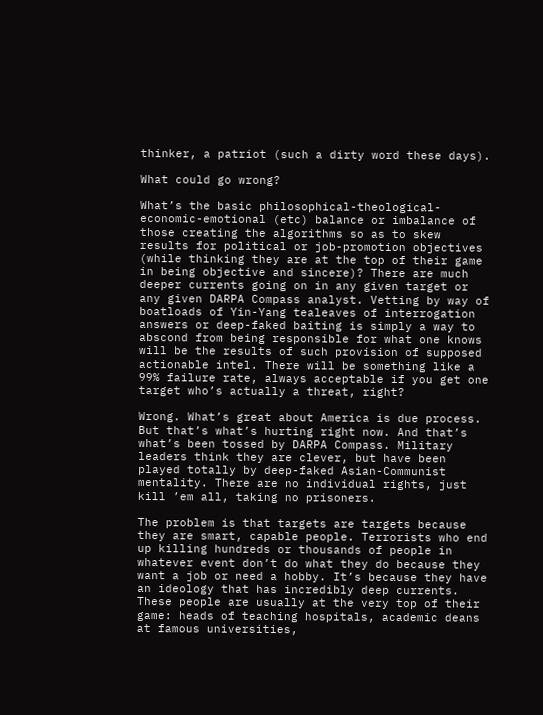thinker, a patriot (such a dirty word these days).

What could go wrong?

What’s the basic philosophical-theological-economic-emotional (etc) balance or imbalance of those creating the algorithms so as to skew results for political or job-promotion objectives (while thinking they are at the top of their game in being objective and sincere)? There are much deeper currents going on in any given target or any given DARPA Compass analyst. Vetting by way of boatloads of Yin-Yang tealeaves of interrogation answers or deep-faked baiting is simply a way to abscond from being responsible for what one knows will be the results of such provision of supposed actionable intel. There will be something like a 99% failure rate, always acceptable if you get one target who’s actually a threat, right?

Wrong. What’s great about America is due process. But that’s what’s hurting right now. And that’s what’s been tossed by DARPA Compass. Military leaders think they are clever, but have been played totally by deep-faked Asian-Communist mentality. There are no individual rights, just kill ’em all, taking no prisoners.

The problem is that targets are targets because they are smart, capable people. Terrorists who end up killing hundreds or thousands of people in whatever event don’t do what they do because they want a job or need a hobby. It’s because they have an ideology that has incredibly deep currents. These people are usually at the very top of their game: heads of teaching hospitals, academic deans at famous universities,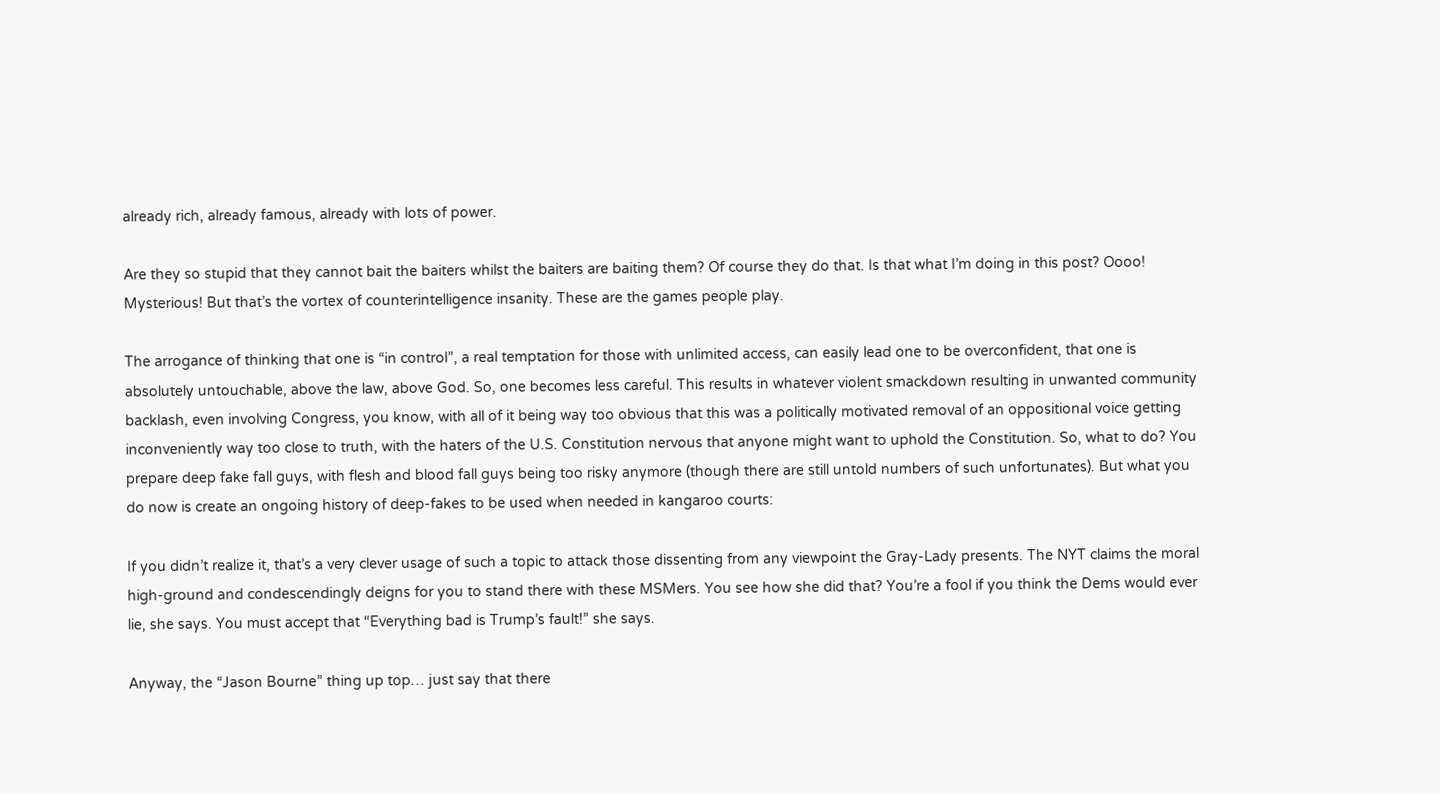already rich, already famous, already with lots of power.

Are they so stupid that they cannot bait the baiters whilst the baiters are baiting them? Of course they do that. Is that what I’m doing in this post? Oooo! Mysterious! But that’s the vortex of counterintelligence insanity. These are the games people play.

The arrogance of thinking that one is “in control”, a real temptation for those with unlimited access, can easily lead one to be overconfident, that one is absolutely untouchable, above the law, above God. So, one becomes less careful. This results in whatever violent smackdown resulting in unwanted community backlash, even involving Congress, you know, with all of it being way too obvious that this was a politically motivated removal of an oppositional voice getting inconveniently way too close to truth, with the haters of the U.S. Constitution nervous that anyone might want to uphold the Constitution. So, what to do? You prepare deep fake fall guys, with flesh and blood fall guys being too risky anymore (though there are still untold numbers of such unfortunates). But what you do now is create an ongoing history of deep-fakes to be used when needed in kangaroo courts:

If you didn’t realize it, that’s a very clever usage of such a topic to attack those dissenting from any viewpoint the Gray-Lady presents. The NYT claims the moral high-ground and condescendingly deigns for you to stand there with these MSMers. You see how she did that? You’re a fool if you think the Dems would ever lie, she says. You must accept that “Everything bad is Trump’s fault!” she says.

Anyway, the “Jason Bourne” thing up top… just say that there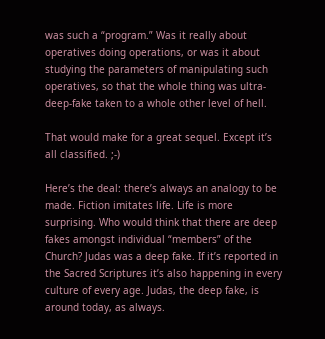was such a “program.” Was it really about operatives doing operations, or was it about studying the parameters of manipulating such operatives, so that the whole thing was ultra-deep-fake taken to a whole other level of hell.

That would make for a great sequel. Except it’s all classified. ;-)

Here’s the deal: there’s always an analogy to be made. Fiction imitates life. Life is more surprising. Who would think that there are deep fakes amongst individual “members” of the Church? Judas was a deep fake. If it’s reported in the Sacred Scriptures it’s also happening in every culture of every age. Judas, the deep fake, is around today, as always.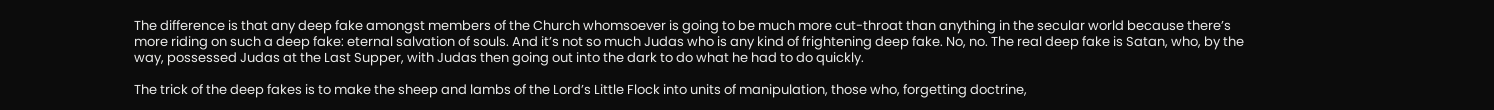The difference is that any deep fake amongst members of the Church whomsoever is going to be much more cut-throat than anything in the secular world because there’s more riding on such a deep fake: eternal salvation of souls. And it’s not so much Judas who is any kind of frightening deep fake. No, no. The real deep fake is Satan, who, by the way, possessed Judas at the Last Supper, with Judas then going out into the dark to do what he had to do quickly.

The trick of the deep fakes is to make the sheep and lambs of the Lord’s Little Flock into units of manipulation, those who, forgetting doctrine,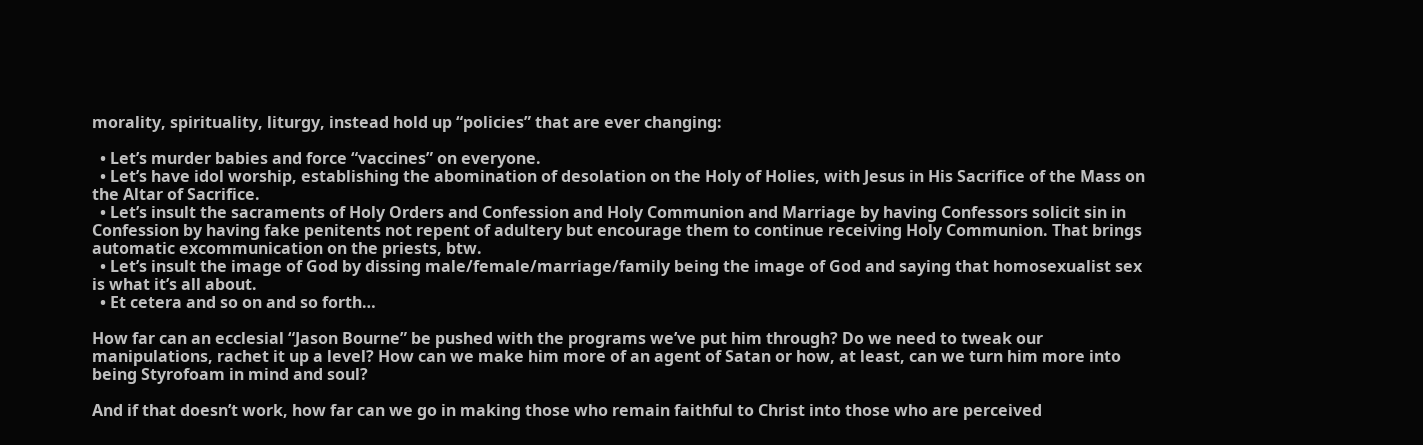morality, spirituality, liturgy, instead hold up “policies” that are ever changing:

  • Let’s murder babies and force “vaccines” on everyone.
  • Let’s have idol worship, establishing the abomination of desolation on the Holy of Holies, with Jesus in His Sacrifice of the Mass on the Altar of Sacrifice.
  • Let’s insult the sacraments of Holy Orders and Confession and Holy Communion and Marriage by having Confessors solicit sin in Confession by having fake penitents not repent of adultery but encourage them to continue receiving Holy Communion. That brings automatic excommunication on the priests, btw.
  • Let’s insult the image of God by dissing male/female/marriage/family being the image of God and saying that homosexualist sex is what it’s all about.
  • Et cetera and so on and so forth…

How far can an ecclesial “Jason Bourne” be pushed with the programs we’ve put him through? Do we need to tweak our manipulations, rachet it up a level? How can we make him more of an agent of Satan or how, at least, can we turn him more into being Styrofoam in mind and soul?

And if that doesn’t work, how far can we go in making those who remain faithful to Christ into those who are perceived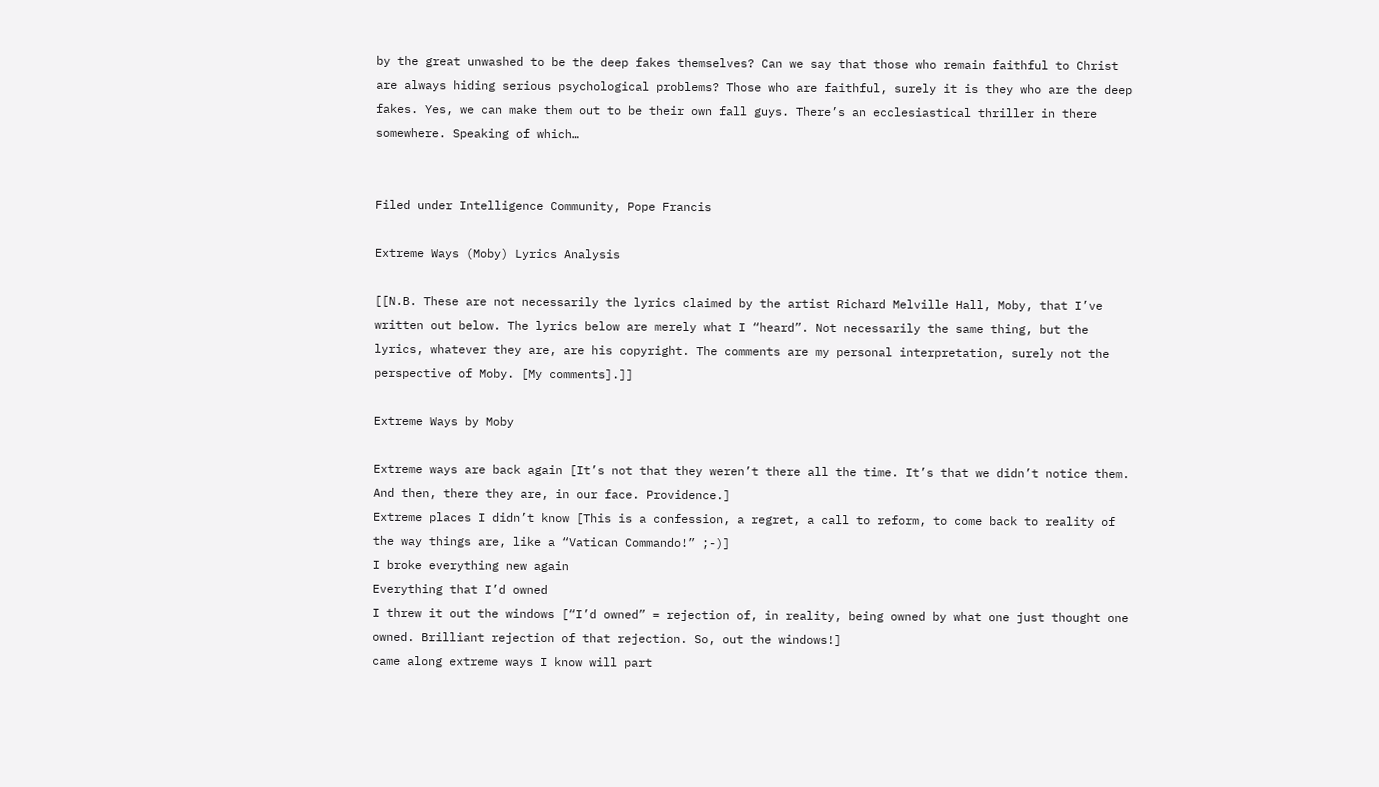by the great unwashed to be the deep fakes themselves? Can we say that those who remain faithful to Christ are always hiding serious psychological problems? Those who are faithful, surely it is they who are the deep fakes. Yes, we can make them out to be their own fall guys. There’s an ecclesiastical thriller in there somewhere. Speaking of which…


Filed under Intelligence Community, Pope Francis

Extreme Ways (Moby) Lyrics Analysis

[[N.B. These are not necessarily the lyrics claimed by the artist Richard Melville Hall, Moby, that I’ve written out below. The lyrics below are merely what I “heard”. Not necessarily the same thing, but the lyrics, whatever they are, are his copyright. The comments are my personal interpretation, surely not the perspective of Moby. [My comments].]]

Extreme Ways by Moby

Extreme ways are back again [It’s not that they weren’t there all the time. It’s that we didn’t notice them. And then, there they are, in our face. Providence.]
Extreme places I didn’t know [This is a confession, a regret, a call to reform, to come back to reality of the way things are, like a “Vatican Commando!” ;-)]
I broke everything new again
Everything that I’d owned
I threw it out the windows [“I’d owned” = rejection of, in reality, being owned by what one just thought one owned. Brilliant rejection of that rejection. So, out the windows!]
came along extreme ways I know will part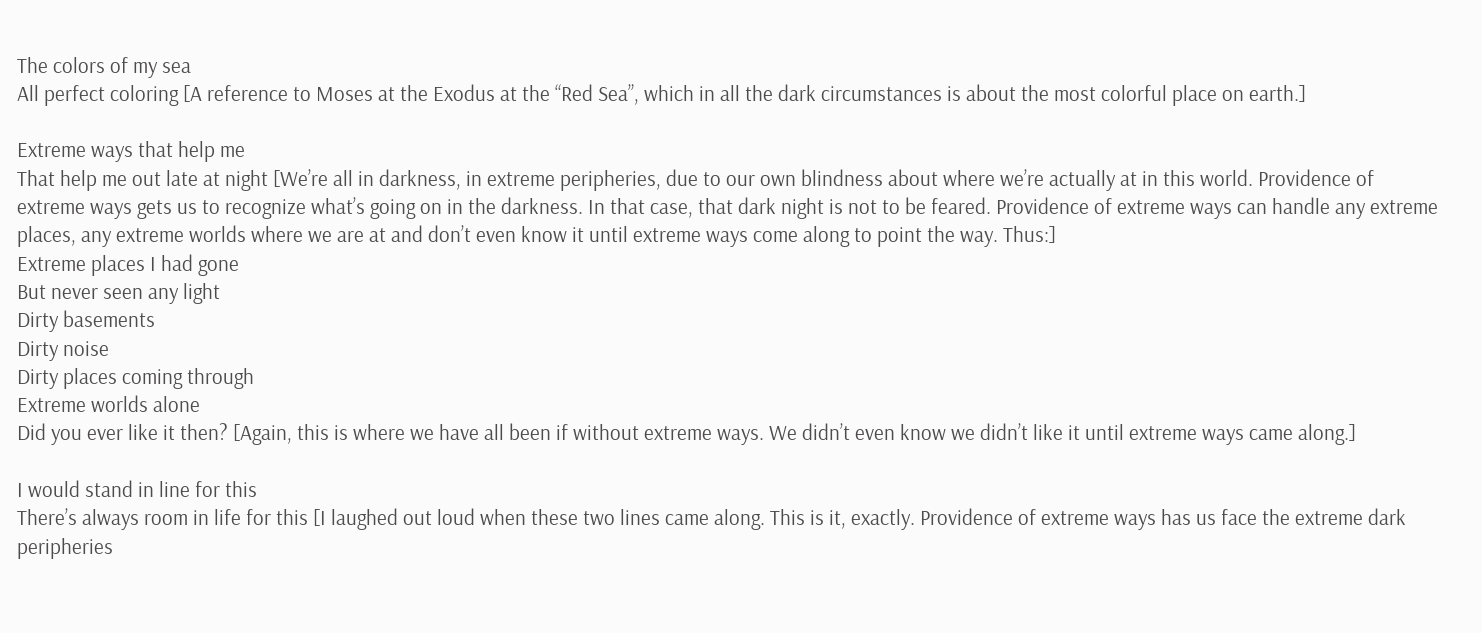The colors of my sea
All perfect coloring [A reference to Moses at the Exodus at the “Red Sea”, which in all the dark circumstances is about the most colorful place on earth.]

Extreme ways that help me
That help me out late at night [We’re all in darkness, in extreme peripheries, due to our own blindness about where we’re actually at in this world. Providence of extreme ways gets us to recognize what’s going on in the darkness. In that case, that dark night is not to be feared. Providence of extreme ways can handle any extreme places, any extreme worlds where we are at and don’t even know it until extreme ways come along to point the way. Thus:]
Extreme places I had gone
But never seen any light
Dirty basements
Dirty noise
Dirty places coming through
Extreme worlds alone
Did you ever like it then? [Again, this is where we have all been if without extreme ways. We didn’t even know we didn’t like it until extreme ways came along.]

I would stand in line for this
There’s always room in life for this [I laughed out loud when these two lines came along. This is it, exactly. Providence of extreme ways has us face the extreme dark peripheries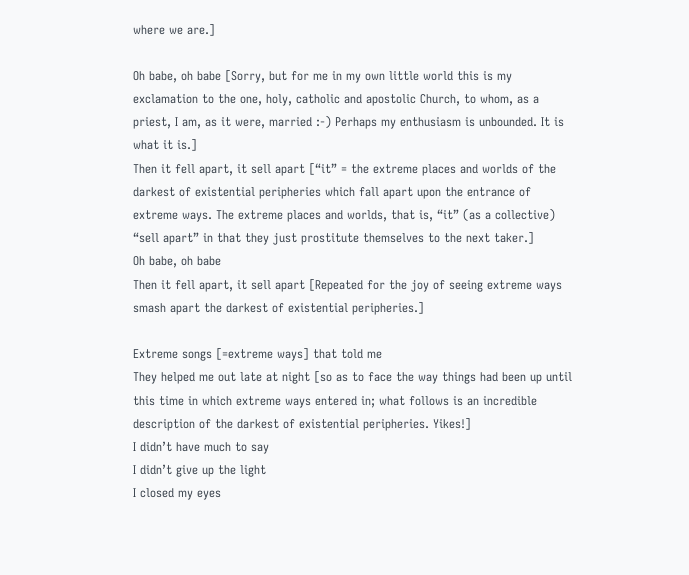where we are.]

Oh babe, oh babe [Sorry, but for me in my own little world this is my exclamation to the one, holy, catholic and apostolic Church, to whom, as a priest, I am, as it were, married :-) Perhaps my enthusiasm is unbounded. It is what it is.]
Then it fell apart, it sell apart [“it” = the extreme places and worlds of the darkest of existential peripheries which fall apart upon the entrance of extreme ways. The extreme places and worlds, that is, “it” (as a collective) “sell apart” in that they just prostitute themselves to the next taker.]
Oh babe, oh babe
Then it fell apart, it sell apart [Repeated for the joy of seeing extreme ways smash apart the darkest of existential peripheries.]

Extreme songs [=extreme ways] that told me
They helped me out late at night [so as to face the way things had been up until this time in which extreme ways entered in; what follows is an incredible description of the darkest of existential peripheries. Yikes!]
I didn’t have much to say
I didn’t give up the light
I closed my eyes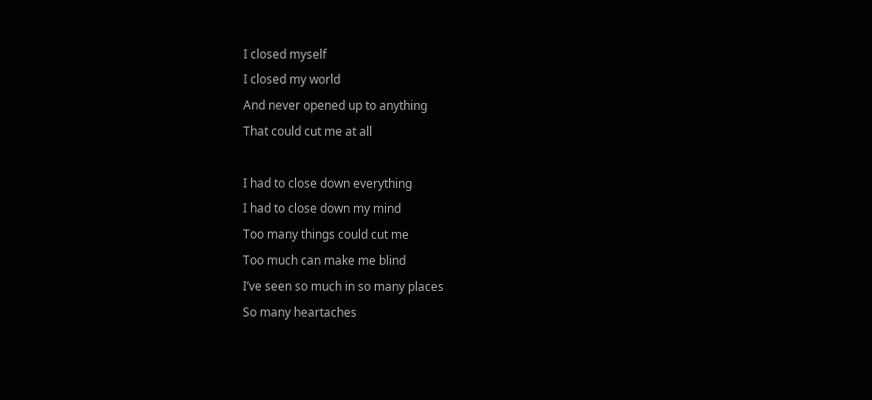I closed myself
I closed my world
And never opened up to anything
That could cut me at all

I had to close down everything
I had to close down my mind
Too many things could cut me
Too much can make me blind
I’ve seen so much in so many places
So many heartaches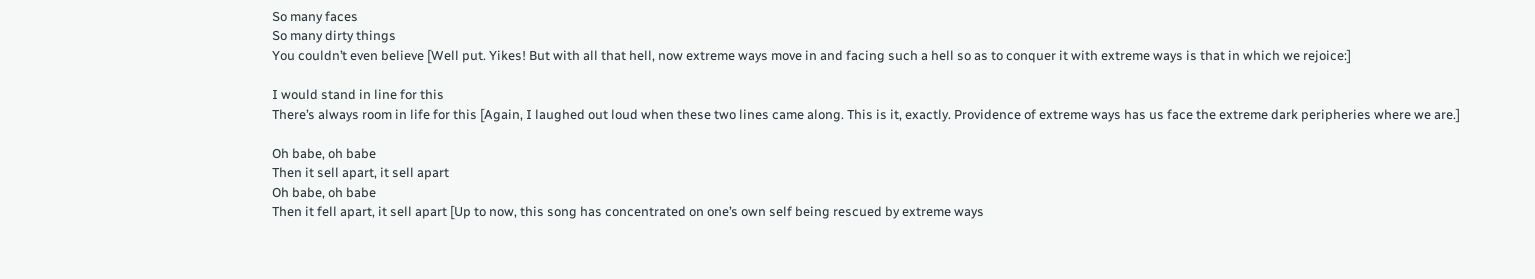So many faces
So many dirty things
You couldn’t even believe [Well put. Yikes! But with all that hell, now extreme ways move in and facing such a hell so as to conquer it with extreme ways is that in which we rejoice:]

I would stand in line for this
There’s always room in life for this [Again, I laughed out loud when these two lines came along. This is it, exactly. Providence of extreme ways has us face the extreme dark peripheries where we are.]

Oh babe, oh babe
Then it sell apart, it sell apart
Oh babe, oh babe
Then it fell apart, it sell apart [Up to now, this song has concentrated on one’s own self being rescued by extreme ways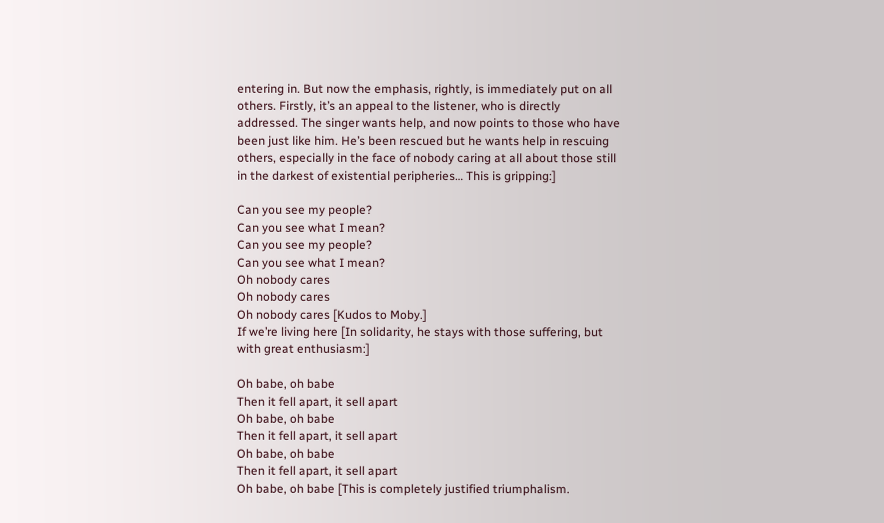entering in. But now the emphasis, rightly, is immediately put on all others. Firstly, it’s an appeal to the listener, who is directly addressed. The singer wants help, and now points to those who have been just like him. He’s been rescued but he wants help in rescuing others, especially in the face of nobody caring at all about those still in the darkest of existential peripheries… This is gripping:]

Can you see my people?
Can you see what I mean?
Can you see my people?
Can you see what I mean?
Oh nobody cares
Oh nobody cares
Oh nobody cares [Kudos to Moby.]
If we’re living here [In solidarity, he stays with those suffering, but with great enthusiasm:]

Oh babe, oh babe
Then it fell apart, it sell apart
Oh babe, oh babe
Then it fell apart, it sell apart
Oh babe, oh babe
Then it fell apart, it sell apart
Oh babe, oh babe [This is completely justified triumphalism.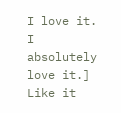I love it. I absolutely love it.]
Like it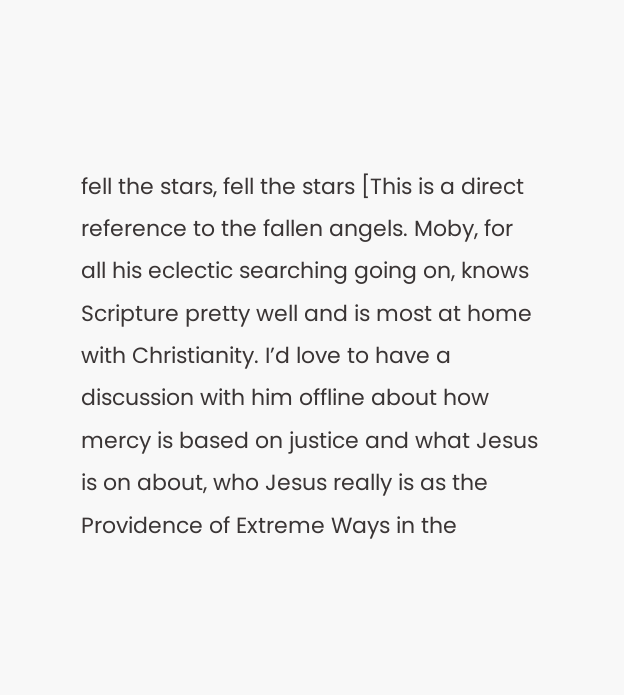fell the stars, fell the stars [This is a direct reference to the fallen angels. Moby, for all his eclectic searching going on, knows Scripture pretty well and is most at home with Christianity. I’d love to have a discussion with him offline about how mercy is based on justice and what Jesus is on about, who Jesus really is as the Providence of Extreme Ways in the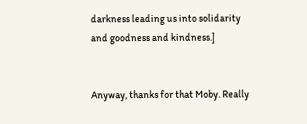darkness leading us into solidarity and goodness and kindness.]


Anyway, thanks for that Moby. Really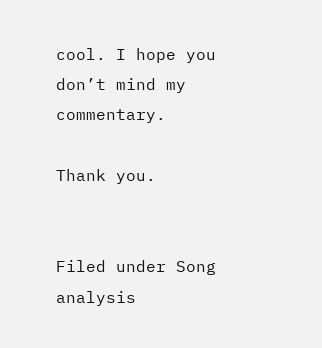cool. I hope you don’t mind my commentary.

Thank you.


Filed under Song analysis